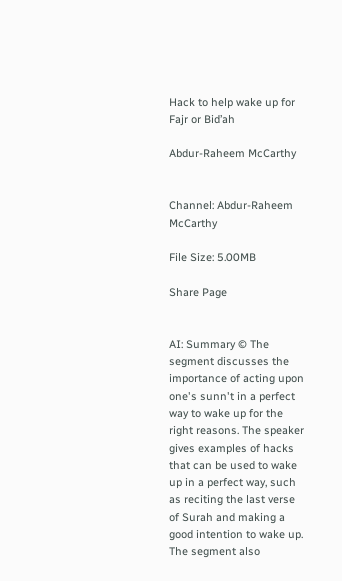Hack to help wake up for Fajr or Bid’ah

Abdur-Raheem McCarthy


Channel: Abdur-Raheem McCarthy

File Size: 5.00MB

Share Page


AI: Summary © The segment discusses the importance of acting upon one's sunn't in a perfect way to wake up for the right reasons. The speaker gives examples of hacks that can be used to wake up in a perfect way, such as reciting the last verse of Surah and making a good intention to wake up. The segment also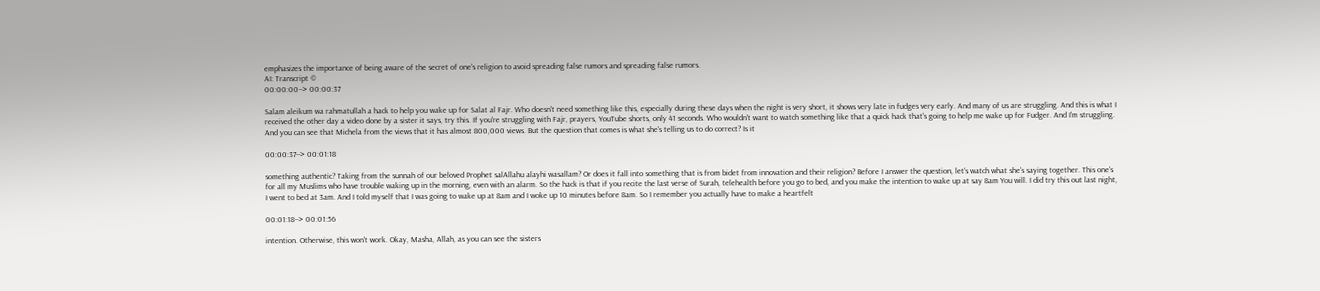emphasizes the importance of being aware of the secret of one's religion to avoid spreading false rumors and spreading false rumors.
AI: Transcript ©
00:00:00--> 00:00:37

Salam aleikum wa rahmatullah a hack to help you wake up for Salat al Fajr. Who doesn't need something like this, especially during these days when the night is very short, it shows very late in fudges very early. And many of us are struggling. And this is what I received the other day a video done by a sister it says, try this. If you're struggling with Fajr, prayers, YouTube shorts, only 41 seconds. Who wouldn't want to watch something like that a quick hack that's going to help me wake up for Fudger. And I'm struggling. And you can see that Michela from the views that it has almost 800,000 views. But the question that comes is what she's telling us to do correct? Is it

00:00:37--> 00:01:18

something authentic? Taking from the sunnah of our beloved Prophet salAllahu alayhi wasallam? Or does it fall into something that is from bidet from innovation and their religion? Before I answer the question, let's watch what she's saying together. This one's for all my Muslims who have trouble waking up in the morning, even with an alarm. So the hack is that if you recite the last verse of Surah, telehealth before you go to bed, and you make the intention to wake up at say 8am You will. I did try this out last night, I went to bed at 3am. And I told myself that I was going to wake up at 8am and I woke up 10 minutes before 8am. So I remember you actually have to make a heartfelt

00:01:18--> 00:01:56

intention. Otherwise, this won't work. Okay, Masha, Allah, as you can see the sisters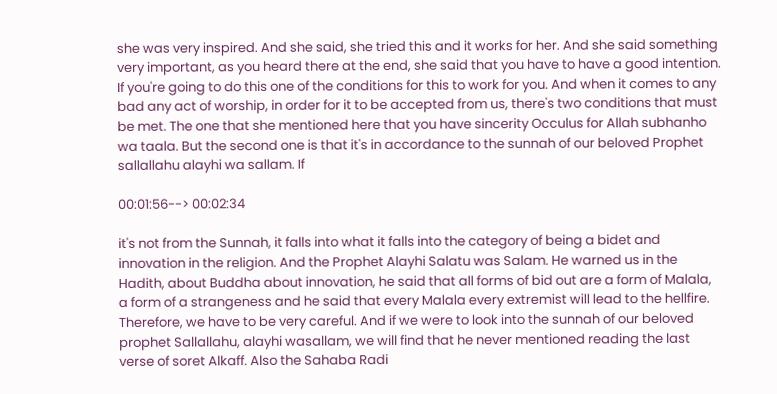she was very inspired. And she said, she tried this and it works for her. And she said something very important, as you heard there at the end, she said that you have to have a good intention. If you're going to do this one of the conditions for this to work for you. And when it comes to any bad any act of worship, in order for it to be accepted from us, there's two conditions that must be met. The one that she mentioned here that you have sincerity Occulus for Allah subhanho wa taala. But the second one is that it's in accordance to the sunnah of our beloved Prophet sallallahu alayhi wa sallam. If

00:01:56--> 00:02:34

it's not from the Sunnah, it falls into what it falls into the category of being a bidet and innovation in the religion. And the Prophet Alayhi Salatu was Salam. He warned us in the Hadith, about Buddha about innovation, he said that all forms of bid out are a form of Malala, a form of a strangeness and he said that every Malala every extremist will lead to the hellfire. Therefore, we have to be very careful. And if we were to look into the sunnah of our beloved prophet Sallallahu, alayhi wasallam, we will find that he never mentioned reading the last verse of soret Alkaff. Also the Sahaba Radi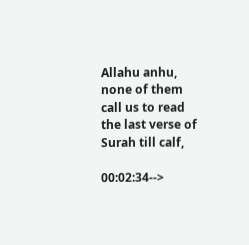Allahu anhu, none of them call us to read the last verse of Surah till calf,

00:02:34-->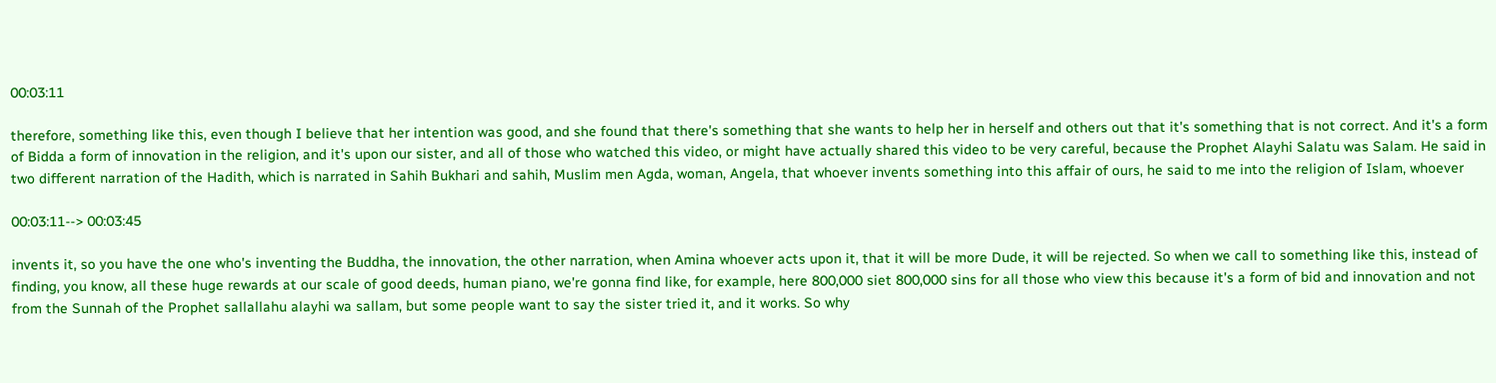00:03:11

therefore, something like this, even though I believe that her intention was good, and she found that there's something that she wants to help her in herself and others out that it's something that is not correct. And it's a form of Bidda a form of innovation in the religion, and it's upon our sister, and all of those who watched this video, or might have actually shared this video to be very careful, because the Prophet Alayhi Salatu was Salam. He said in two different narration of the Hadith, which is narrated in Sahih Bukhari and sahih, Muslim men Agda, woman, Angela, that whoever invents something into this affair of ours, he said to me into the religion of Islam, whoever

00:03:11--> 00:03:45

invents it, so you have the one who's inventing the Buddha, the innovation, the other narration, when Amina whoever acts upon it, that it will be more Dude, it will be rejected. So when we call to something like this, instead of finding, you know, all these huge rewards at our scale of good deeds, human piano, we're gonna find like, for example, here 800,000 siet 800,000 sins for all those who view this because it's a form of bid and innovation and not from the Sunnah of the Prophet sallallahu alayhi wa sallam, but some people want to say the sister tried it, and it works. So why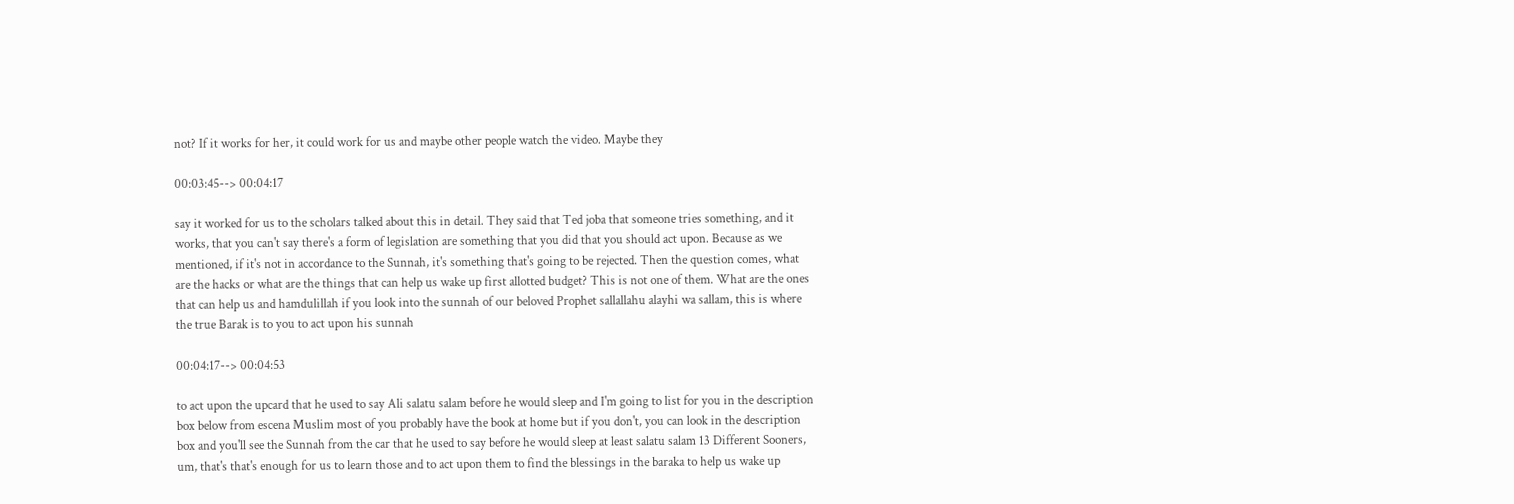not? If it works for her, it could work for us and maybe other people watch the video. Maybe they

00:03:45--> 00:04:17

say it worked for us to the scholars talked about this in detail. They said that Ted joba that someone tries something, and it works, that you can't say there's a form of legislation are something that you did that you should act upon. Because as we mentioned, if it's not in accordance to the Sunnah, it's something that's going to be rejected. Then the question comes, what are the hacks or what are the things that can help us wake up first allotted budget? This is not one of them. What are the ones that can help us and hamdulillah if you look into the sunnah of our beloved Prophet sallallahu alayhi wa sallam, this is where the true Barak is to you to act upon his sunnah

00:04:17--> 00:04:53

to act upon the upcard that he used to say Ali salatu salam before he would sleep and I'm going to list for you in the description box below from escena Muslim most of you probably have the book at home but if you don't, you can look in the description box and you'll see the Sunnah from the car that he used to say before he would sleep at least salatu salam 13 Different Sooners, um, that's that's enough for us to learn those and to act upon them to find the blessings in the baraka to help us wake up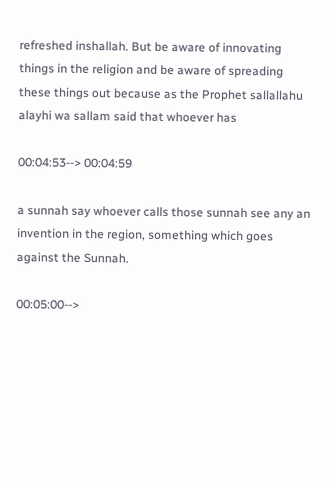refreshed inshallah. But be aware of innovating things in the religion and be aware of spreading these things out because as the Prophet sallallahu alayhi wa sallam said that whoever has

00:04:53--> 00:04:59

a sunnah say whoever calls those sunnah see any an invention in the region, something which goes against the Sunnah.

00:05:00-->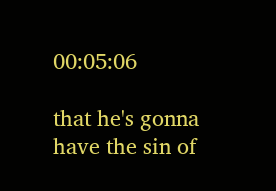00:05:06

that he's gonna have the sin of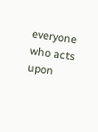everyone who acts upon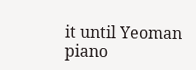it until Yeoman piano